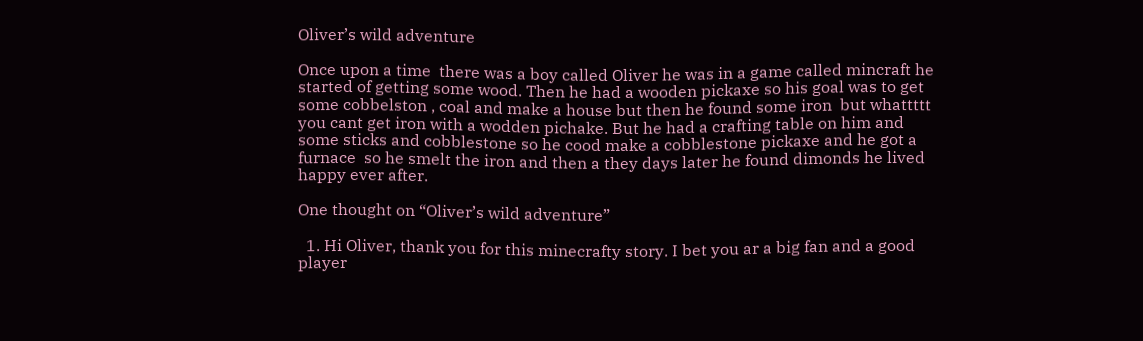Oliver’s wild adventure

Once upon a time  there was a boy called Oliver he was in a game called mincraft he started of getting some wood. Then he had a wooden pickaxe so his goal was to get some cobbelston , coal and make a house but then he found some iron  but whattttt you cant get iron with a wodden pichake. But he had a crafting table on him and some sticks and cobblestone so he cood make a cobblestone pickaxe and he got a furnace  so he smelt the iron and then a they days later he found dimonds he lived happy ever after.

One thought on “Oliver’s wild adventure”

  1. Hi Oliver, thank you for this minecrafty story. I bet you ar a big fan and a good player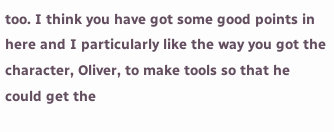too. I think you have got some good points in here and I particularly like the way you got the character, Oliver, to make tools so that he could get the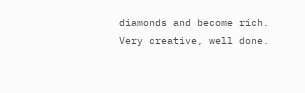diamonds and become rich. Very creative, well done.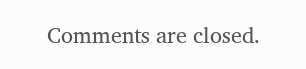Comments are closed.